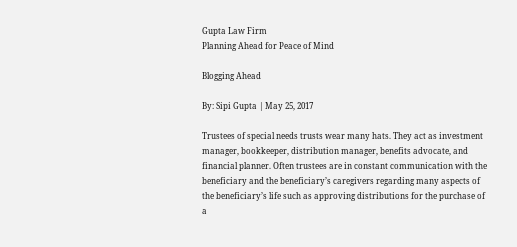Gupta Law Firm
Planning Ahead for Peace of Mind

Blogging Ahead

By: Sipi Gupta | May 25, 2017

Trustees of special needs trusts wear many hats. They act as investment manager, bookkeeper, distribution manager, benefits advocate, and financial planner. Often trustees are in constant communication with the beneficiary and the beneficiary’s caregivers regarding many aspects of the beneficiary’s life such as approving distributions for the purchase of a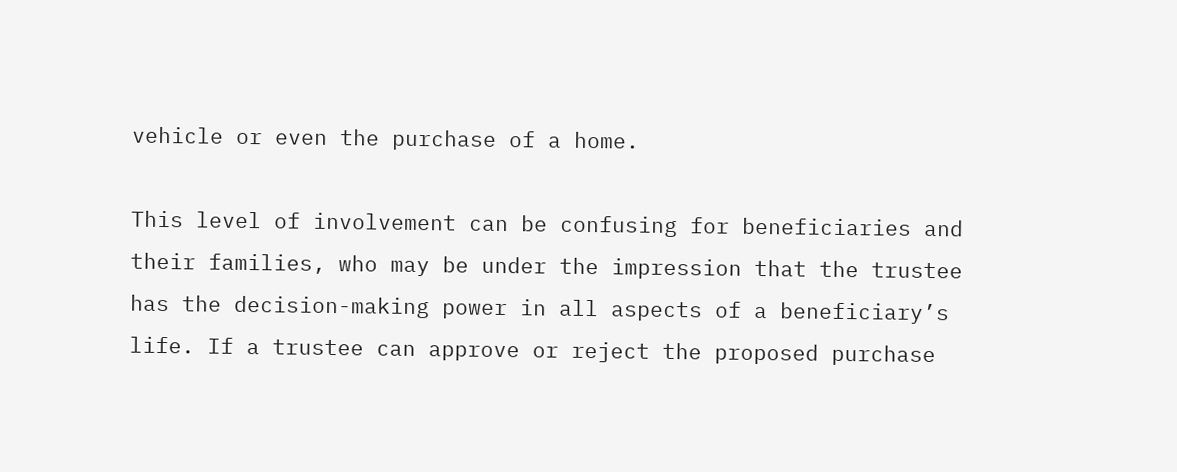vehicle or even the purchase of a home.

This level of involvement can be confusing for beneficiaries and their families, who may be under the impression that the trustee has the decision-making power in all aspects of a beneficiary’s life. If a trustee can approve or reject the proposed purchase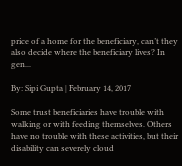price of a home for the beneficiary, can’t they also decide where the beneficiary lives? In gen...

By: Sipi Gupta | February 14, 2017

Some trust beneficiaries have trouble with walking or with feeding themselves. Others have no trouble with these activities, but their disability can severely cloud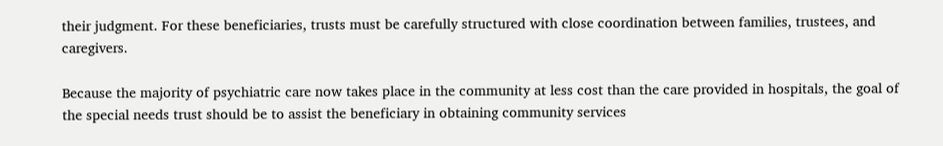their judgment. For these beneficiaries, trusts must be carefully structured with close coordination between families, trustees, and caregivers.

Because the majority of psychiatric care now takes place in the community at less cost than the care provided in hospitals, the goal of the special needs trust should be to assist the beneficiary in obtaining community services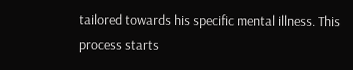tailored towards his specific mental illness. This process starts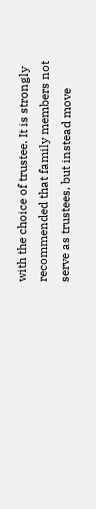with the choice of trustee. It is strongly recommended that family members not serve as trustees, but instead move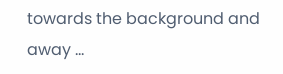towards the background and away ...